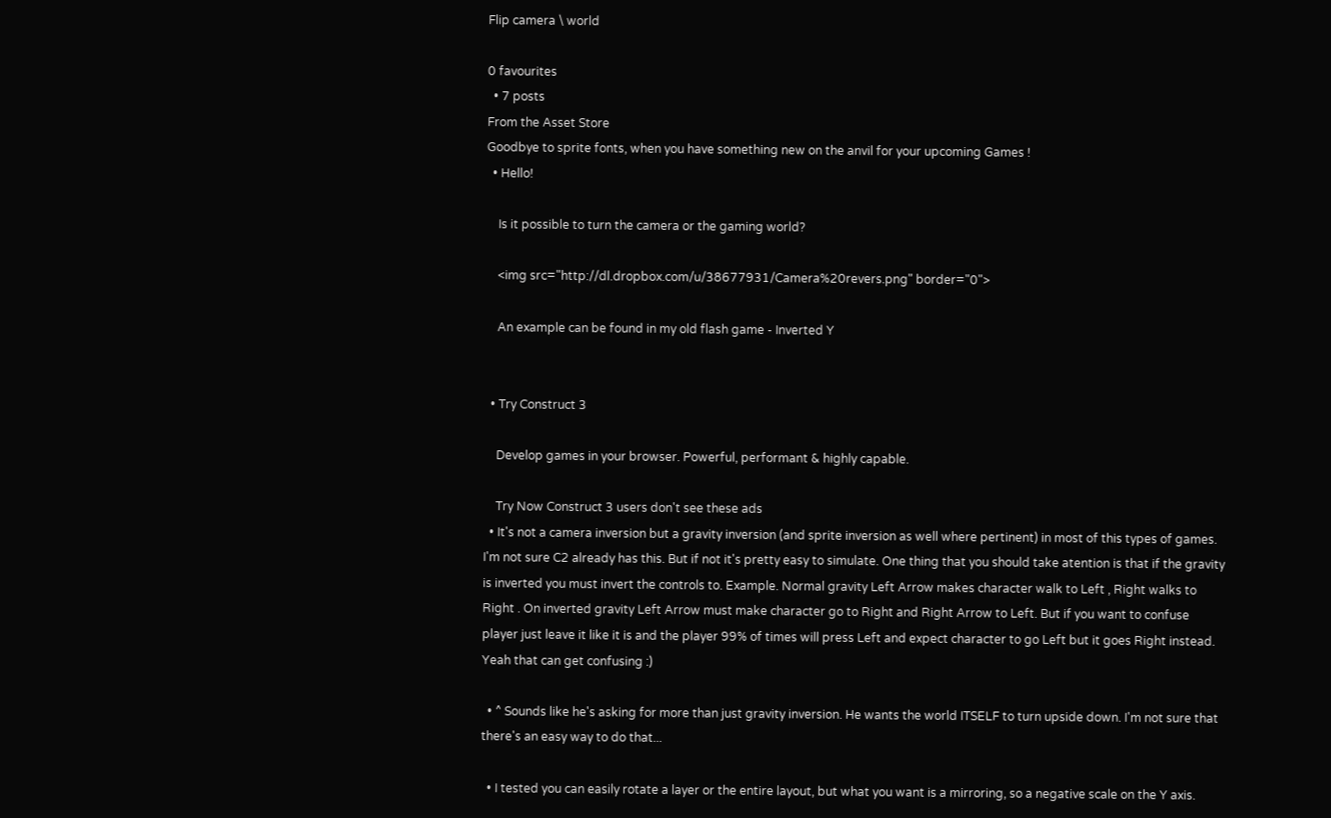Flip camera \ world

0 favourites
  • 7 posts
From the Asset Store
Goodbye to sprite fonts, when you have something new on the anvil for your upcoming Games !
  • Hello!

    Is it possible to turn the camera or the gaming world?

    <img src="http://dl.dropbox.com/u/38677931/Camera%20revers.png" border="0">

    An example can be found in my old flash game - Inverted Y


  • Try Construct 3

    Develop games in your browser. Powerful, performant & highly capable.

    Try Now Construct 3 users don't see these ads
  • It's not a camera inversion but a gravity inversion (and sprite inversion as well where pertinent) in most of this types of games. I'm not sure C2 already has this. But if not it's pretty easy to simulate. One thing that you should take atention is that if the gravity is inverted you must invert the controls to. Example. Normal gravity Left Arrow makes character walk to Left , Right walks to Right . On inverted gravity Left Arrow must make character go to Right and Right Arrow to Left. But if you want to confuse player just leave it like it is and the player 99% of times will press Left and expect character to go Left but it goes Right instead. Yeah that can get confusing :)

  • ^ Sounds like he's asking for more than just gravity inversion. He wants the world ITSELF to turn upside down. I'm not sure that there's an easy way to do that...

  • I tested you can easily rotate a layer or the entire layout, but what you want is a mirroring, so a negative scale on the Y axis.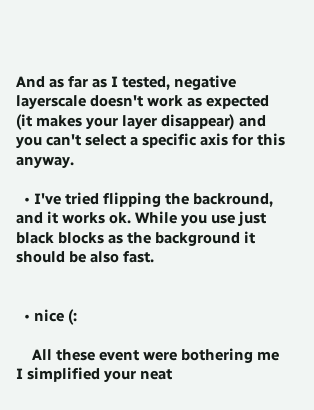And as far as I tested, negative layerscale doesn't work as expected (it makes your layer disappear) and you can't select a specific axis for this anyway.

  • I've tried flipping the backround, and it works ok. While you use just black blocks as the background it should be also fast.


  • nice (:

    All these event were bothering me I simplified your neat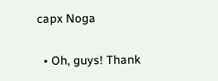capx Noga


  • Oh, guys! Thank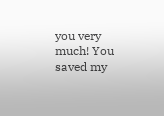you very much! You saved my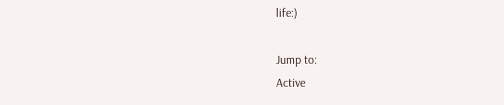life:)

Jump to:
Active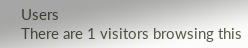Users
There are 1 visitors browsing this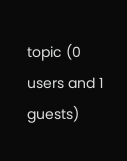topic (0 users and 1 guests)